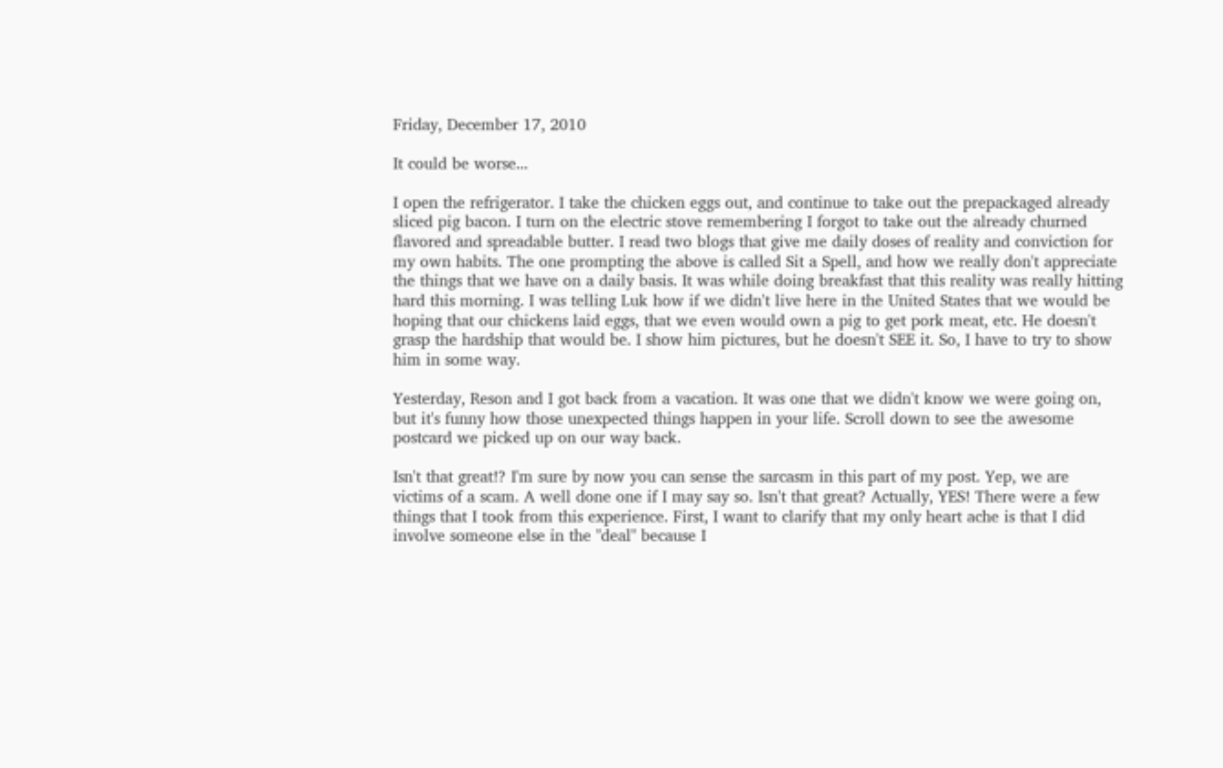Friday, December 17, 2010

It could be worse...

I open the refrigerator. I take the chicken eggs out, and continue to take out the prepackaged already sliced pig bacon. I turn on the electric stove remembering I forgot to take out the already churned flavored and spreadable butter. I read two blogs that give me daily doses of reality and conviction for my own habits. The one prompting the above is called Sit a Spell, and how we really don't appreciate the things that we have on a daily basis. It was while doing breakfast that this reality was really hitting hard this morning. I was telling Luk how if we didn't live here in the United States that we would be hoping that our chickens laid eggs, that we even would own a pig to get pork meat, etc. He doesn't grasp the hardship that would be. I show him pictures, but he doesn't SEE it. So, I have to try to show him in some way.

Yesterday, Reson and I got back from a vacation. It was one that we didn't know we were going on, but it's funny how those unexpected things happen in your life. Scroll down to see the awesome postcard we picked up on our way back.

Isn't that great!? I'm sure by now you can sense the sarcasm in this part of my post. Yep, we are victims of a scam. A well done one if I may say so. Isn't that great? Actually, YES! There were a few things that I took from this experience. First, I want to clarify that my only heart ache is that I did involve someone else in the "deal" because I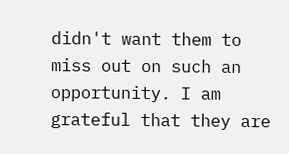didn't want them to miss out on such an opportunity. I am grateful that they are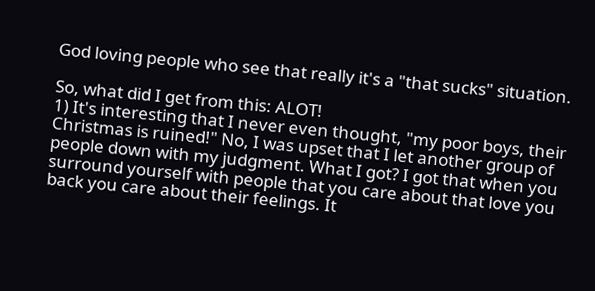God loving people who see that really it's a "that sucks" situation.

So, what did I get from this: ALOT!
1) It's interesting that I never even thought, "my poor boys, their Christmas is ruined!" No, I was upset that I let another group of people down with my judgment. What I got? I got that when you surround yourself with people that you care about that love you back you care about their feelings. It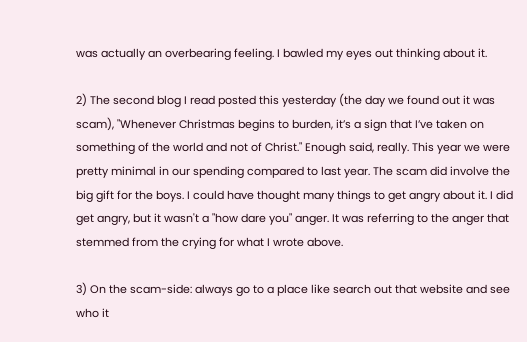was actually an overbearing feeling. I bawled my eyes out thinking about it.

2) The second blog I read posted this yesterday (the day we found out it was scam), "Whenever Christmas begins to burden, it’s a sign that I’ve taken on something of the world and not of Christ." Enough said, really. This year we were pretty minimal in our spending compared to last year. The scam did involve the big gift for the boys. I could have thought many things to get angry about it. I did get angry, but it wasn't a "how dare you" anger. It was referring to the anger that stemmed from the crying for what I wrote above.

3) On the scam-side: always go to a place like search out that website and see who it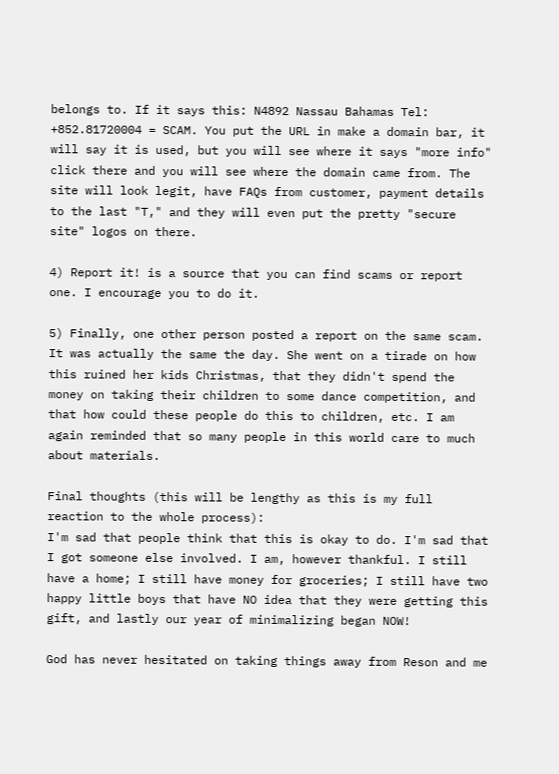belongs to. If it says this: N4892 Nassau Bahamas Tel: +852.81720004 = SCAM. You put the URL in make a domain bar, it will say it is used, but you will see where it says "more info" click there and you will see where the domain came from. The site will look legit, have FAQs from customer, payment details to the last "T," and they will even put the pretty "secure site" logos on there.

4) Report it! is a source that you can find scams or report one. I encourage you to do it.

5) Finally, one other person posted a report on the same scam. It was actually the same the day. She went on a tirade on how this ruined her kids Christmas, that they didn't spend the money on taking their children to some dance competition, and that how could these people do this to children, etc. I am again reminded that so many people in this world care to much about materials.

Final thoughts (this will be lengthy as this is my full reaction to the whole process):
I'm sad that people think that this is okay to do. I'm sad that I got someone else involved. I am, however thankful. I still have a home; I still have money for groceries; I still have two happy little boys that have NO idea that they were getting this gift, and lastly our year of minimalizing began NOW!

God has never hesitated on taking things away from Reson and me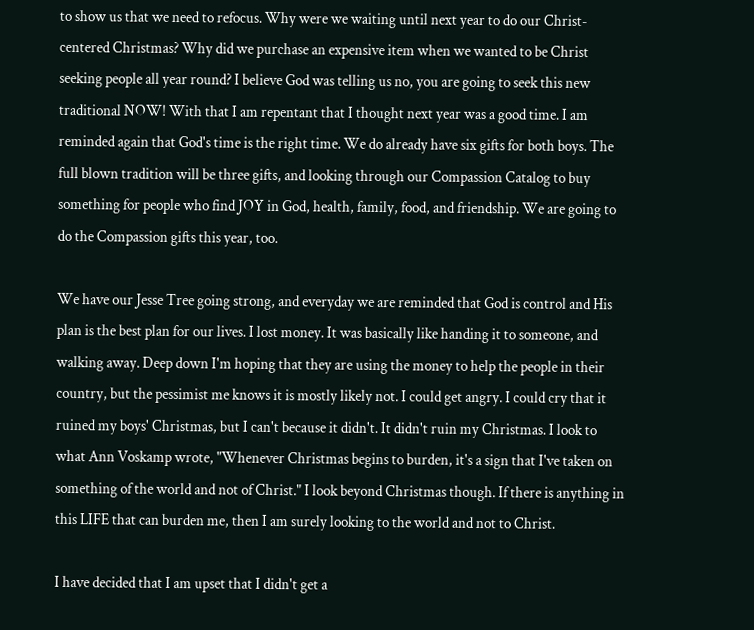to show us that we need to refocus. Why were we waiting until next year to do our Christ-centered Christmas? Why did we purchase an expensive item when we wanted to be Christ seeking people all year round? I believe God was telling us no, you are going to seek this new traditional NOW! With that I am repentant that I thought next year was a good time. I am reminded again that God's time is the right time. We do already have six gifts for both boys. The full blown tradition will be three gifts, and looking through our Compassion Catalog to buy something for people who find JOY in God, health, family, food, and friendship. We are going to do the Compassion gifts this year, too.

We have our Jesse Tree going strong, and everyday we are reminded that God is control and His plan is the best plan for our lives. I lost money. It was basically like handing it to someone, and walking away. Deep down I'm hoping that they are using the money to help the people in their country, but the pessimist me knows it is mostly likely not. I could get angry. I could cry that it ruined my boys' Christmas, but I can't because it didn't. It didn't ruin my Christmas. I look to what Ann Voskamp wrote, "Whenever Christmas begins to burden, it's a sign that I've taken on something of the world and not of Christ." I look beyond Christmas though. If there is anything in this LIFE that can burden me, then I am surely looking to the world and not to Christ.

I have decided that I am upset that I didn't get a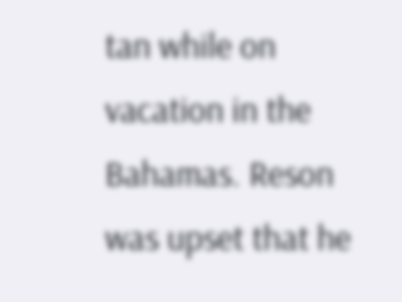tan while on vacation in the Bahamas. Reson was upset that he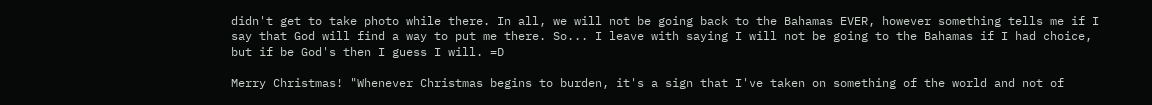didn't get to take photo while there. In all, we will not be going back to the Bahamas EVER, however something tells me if I say that God will find a way to put me there. So... I leave with saying I will not be going to the Bahamas if I had choice, but if be God's then I guess I will. =D

Merry Christmas! "Whenever Christmas begins to burden, it's a sign that I've taken on something of the world and not of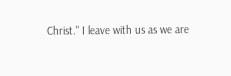Christ." I leave with us as we are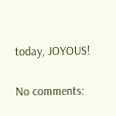today, JOYOUS!

No comments: